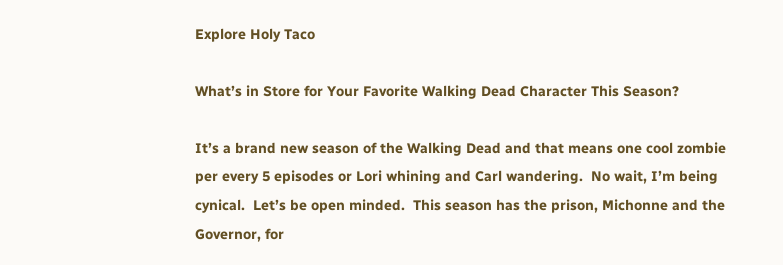Explore Holy Taco

What’s in Store for Your Favorite Walking Dead Character This Season?

It’s a brand new season of the Walking Dead and that means one cool zombie per every 5 episodes or Lori whining and Carl wandering.  No wait, I’m being cynical.  Let’s be open minded.  This season has the prison, Michonne and the Governor, for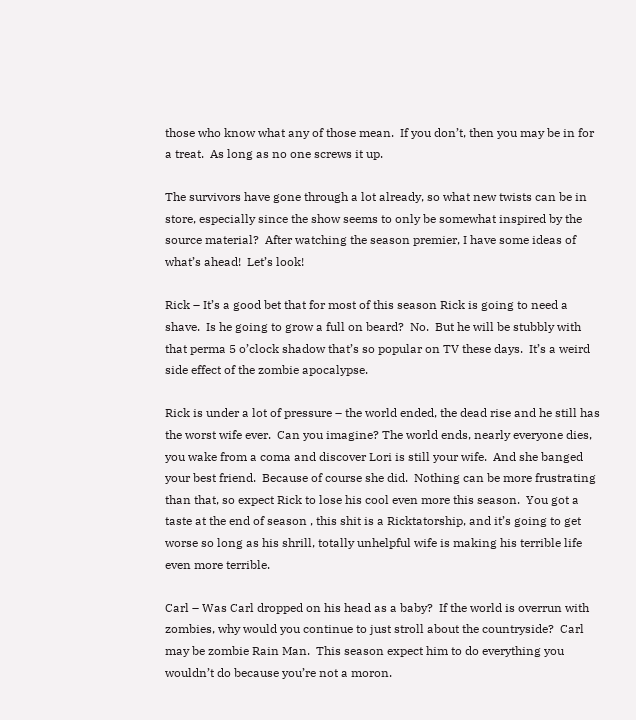those who know what any of those mean.  If you don’t, then you may be in for a treat.  As long as no one screws it up.

The survivors have gone through a lot already, so what new twists can be in store, especially since the show seems to only be somewhat inspired by the source material?  After watching the season premier, I have some ideas of what’s ahead!  Let’s look!

Rick – It’s a good bet that for most of this season Rick is going to need a shave.  Is he going to grow a full on beard?  No.  But he will be stubbly with that perma 5 o’clock shadow that’s so popular on TV these days.  It’s a weird side effect of the zombie apocalypse.

Rick is under a lot of pressure – the world ended, the dead rise and he still has the worst wife ever.  Can you imagine? The world ends, nearly everyone dies, you wake from a coma and discover Lori is still your wife.  And she banged your best friend.  Because of course she did.  Nothing can be more frustrating than that, so expect Rick to lose his cool even more this season.  You got a taste at the end of season , this shit is a Ricktatorship, and it’s going to get worse so long as his shrill, totally unhelpful wife is making his terrible life even more terrible.

Carl – Was Carl dropped on his head as a baby?  If the world is overrun with zombies, why would you continue to just stroll about the countryside?  Carl may be zombie Rain Man.  This season expect him to do everything you wouldn’t do because you’re not a moron.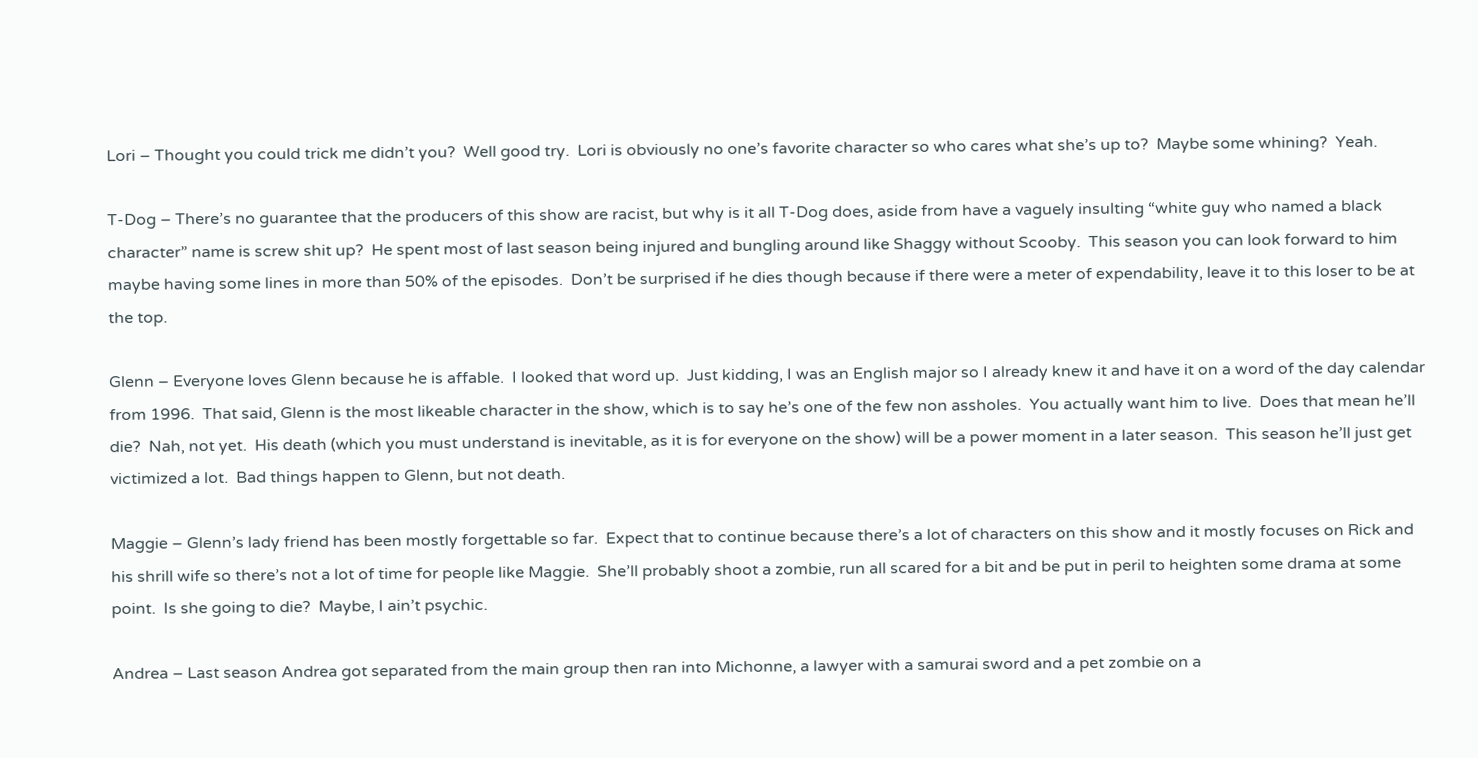Lori – Thought you could trick me didn’t you?  Well good try.  Lori is obviously no one’s favorite character so who cares what she’s up to?  Maybe some whining?  Yeah.

T-Dog – There’s no guarantee that the producers of this show are racist, but why is it all T-Dog does, aside from have a vaguely insulting “white guy who named a black character” name is screw shit up?  He spent most of last season being injured and bungling around like Shaggy without Scooby.  This season you can look forward to him maybe having some lines in more than 50% of the episodes.  Don’t be surprised if he dies though because if there were a meter of expendability, leave it to this loser to be at the top.

Glenn – Everyone loves Glenn because he is affable.  I looked that word up.  Just kidding, I was an English major so I already knew it and have it on a word of the day calendar from 1996.  That said, Glenn is the most likeable character in the show, which is to say he’s one of the few non assholes.  You actually want him to live.  Does that mean he’ll die?  Nah, not yet.  His death (which you must understand is inevitable, as it is for everyone on the show) will be a power moment in a later season.  This season he’ll just get victimized a lot.  Bad things happen to Glenn, but not death.

Maggie – Glenn’s lady friend has been mostly forgettable so far.  Expect that to continue because there’s a lot of characters on this show and it mostly focuses on Rick and his shrill wife so there’s not a lot of time for people like Maggie.  She’ll probably shoot a zombie, run all scared for a bit and be put in peril to heighten some drama at some point.  Is she going to die?  Maybe, I ain’t psychic.

Andrea – Last season Andrea got separated from the main group then ran into Michonne, a lawyer with a samurai sword and a pet zombie on a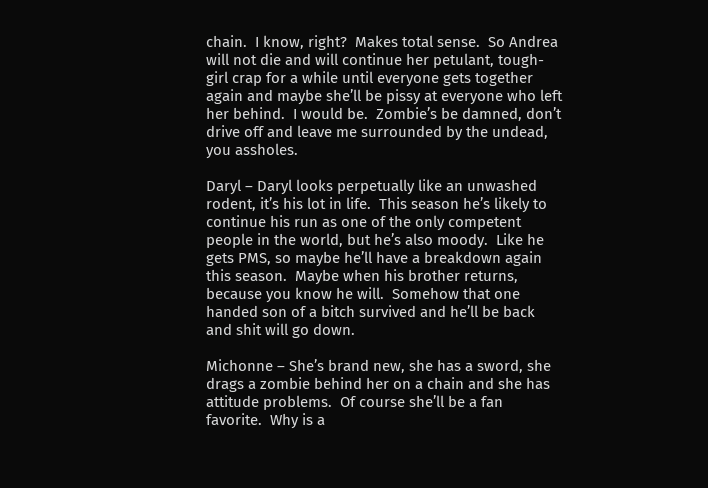chain.  I know, right?  Makes total sense.  So Andrea will not die and will continue her petulant, tough-girl crap for a while until everyone gets together again and maybe she’ll be pissy at everyone who left her behind.  I would be.  Zombie’s be damned, don’t drive off and leave me surrounded by the undead, you assholes.

Daryl – Daryl looks perpetually like an unwashed rodent, it’s his lot in life.  This season he’s likely to continue his run as one of the only competent people in the world, but he’s also moody.  Like he gets PMS, so maybe he’ll have a breakdown again this season.  Maybe when his brother returns, because you know he will.  Somehow that one handed son of a bitch survived and he’ll be back and shit will go down.

Michonne – She’s brand new, she has a sword, she drags a zombie behind her on a chain and she has attitude problems.  Of course she’ll be a fan favorite.  Why is a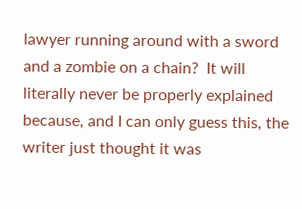lawyer running around with a sword and a zombie on a chain?  It will literally never be properly explained because, and I can only guess this, the writer just thought it was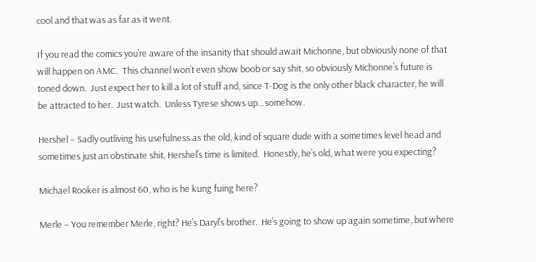cool and that was as far as it went.

If you read the comics you’re aware of the insanity that should await Michonne, but obviously none of that will happen on AMC.  This channel won’t even show boob or say shit, so obviously Michonne’s future is toned down.  Just expect her to kill a lot of stuff and, since T-Dog is the only other black character, he will be attracted to her.  Just watch.  Unless Tyrese shows up…somehow.

Hershel – Sadly outliving his usefulness as the old, kind of square dude with a sometimes level head and sometimes just an obstinate shit, Hershel’s time is limited.  Honestly, he’s old, what were you expecting?

Michael Rooker is almost 60, who is he kung fuing here?

Merle – You remember Merle, right? He’s Daryl’s brother.  He’s going to show up again sometime, but where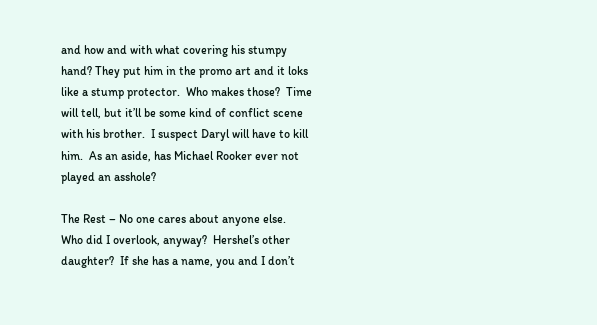and how and with what covering his stumpy hand? They put him in the promo art and it loks like a stump protector.  Who makes those?  Time will tell, but it’ll be some kind of conflict scene with his brother.  I suspect Daryl will have to kill him.  As an aside, has Michael Rooker ever not played an asshole?

The Rest – No one cares about anyone else.  Who did I overlook, anyway?  Hershel’s other daughter?  If she has a name, you and I don’t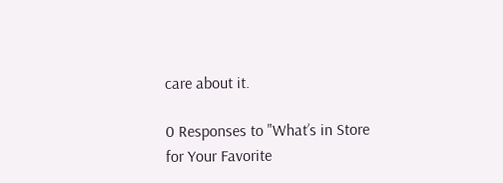care about it.

0 Responses to "What’s in Store for Your Favorite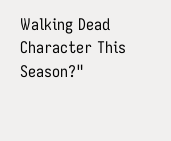Walking Dead Character This Season?"